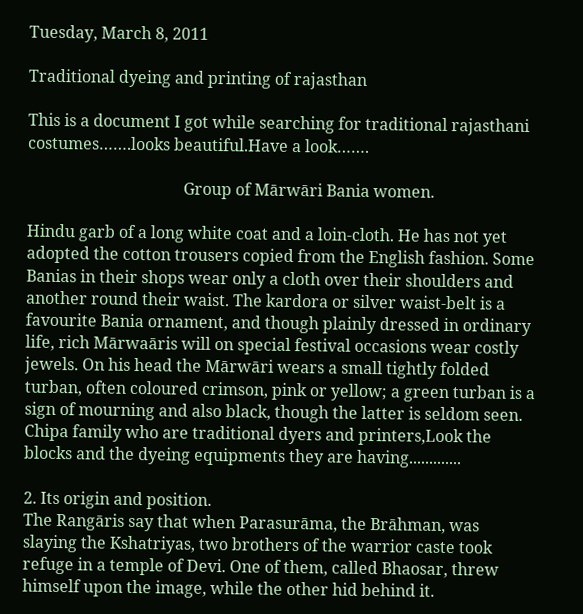Tuesday, March 8, 2011

Traditional dyeing and printing of rajasthan

This is a document I got while searching for traditional rajasthani costumes…….looks beautiful.Have a look…….

                                       Group of Mārwāri Bania women.

Hindu garb of a long white coat and a loin-cloth. He has not yet adopted the cotton trousers copied from the English fashion. Some Banias in their shops wear only a cloth over their shoulders and another round their waist. The kardora or silver waist-belt is a favourite Bania ornament, and though plainly dressed in ordinary life, rich Mārwaāris will on special festival occasions wear costly jewels. On his head the Mārwāri wears a small tightly folded turban, often coloured crimson, pink or yellow; a green turban is a sign of mourning and also black, though the latter is seldom seen.
Chipa family who are traditional dyers and printers,Look the blocks and the dyeing equipments they are having.............

2. Its origin and position.
The Rangāris say that when Parasurāma, the Brāhman, was slaying the Kshatriyas, two brothers of the warrior caste took refuge in a temple of Devi. One of them, called Bhaosar, threw himself upon the image, while the other hid behind it.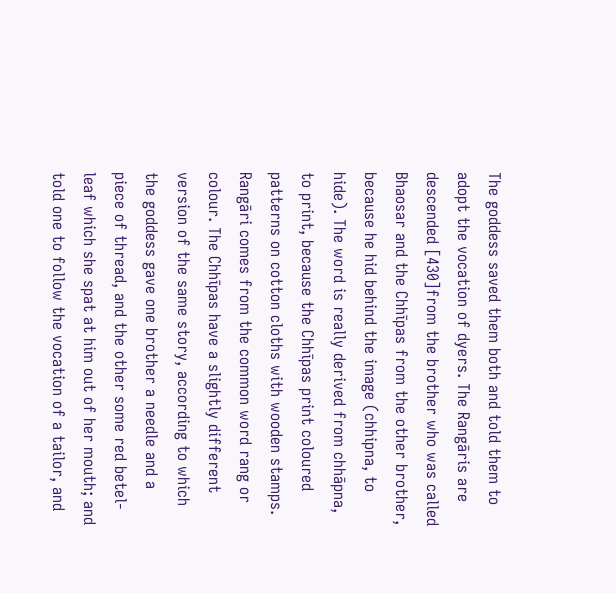The goddess saved them both and told them to adopt the vocation of dyers. The Rangāris are descended [430]from the brother who was called Bhaosar and the Chhīpas from the other brother, because he hid behind the image (chhipna, to hide). The word is really derived from chhāpna, to print, because the Chhīpas print coloured patterns on cotton cloths with wooden stamps. Rangāri comes from the common word rang or colour. The Chhīpas have a slightly different version of the same story, according to which the goddess gave one brother a needle and a piece of thread, and the other some red betel-leaf which she spat at him out of her mouth; and told one to follow the vocation of a tailor, and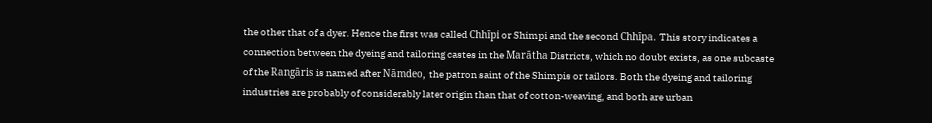the other that of a dyer. Hence the first was called Chhīpi or Shimpi and the second Chhīpa. This story indicates a connection between the dyeing and tailoring castes in the Marātha Districts, which no doubt exists, as one subcaste of the Rangāris is named after Nāmdeo, the patron saint of the Shimpis or tailors. Both the dyeing and tailoring industries are probably of considerably later origin than that of cotton-weaving, and both are urban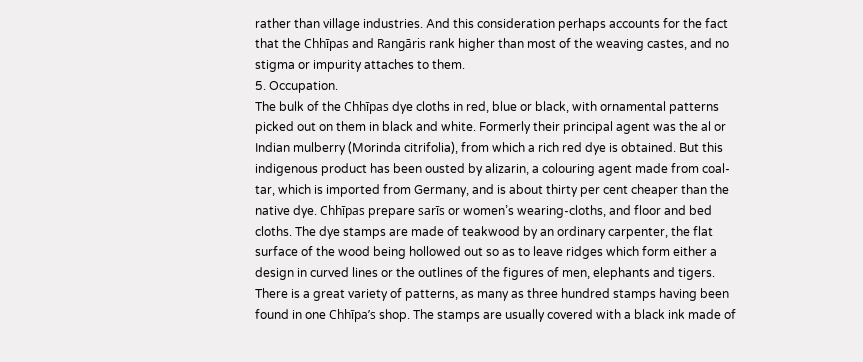rather than village industries. And this consideration perhaps accounts for the fact that the Chhīpas and Rangāris rank higher than most of the weaving castes, and no stigma or impurity attaches to them.
5. Occupation.
The bulk of the Chhīpas dye cloths in red, blue or black, with ornamental patterns picked out on them in black and white. Formerly their principal agent was the al or Indian mulberry (Morinda citrifolia), from which a rich red dye is obtained. But this indigenous product has been ousted by alizarin, a colouring agent made from coal-tar, which is imported from Germany, and is about thirty per cent cheaper than the native dye. Chhīpas prepare sarīs or women’s wearing-cloths, and floor and bed cloths. The dye stamps are made of teakwood by an ordinary carpenter, the flat surface of the wood being hollowed out so as to leave ridges which form either a design in curved lines or the outlines of the figures of men, elephants and tigers. There is a great variety of patterns, as many as three hundred stamps having been found in one Chhīpa’s shop. The stamps are usually covered with a black ink made of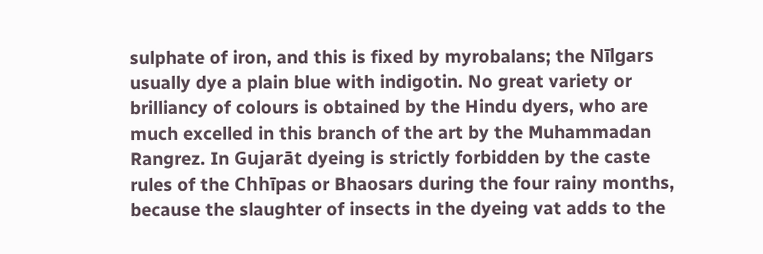sulphate of iron, and this is fixed by myrobalans; the Nīlgars usually dye a plain blue with indigotin. No great variety or brilliancy of colours is obtained by the Hindu dyers, who are much excelled in this branch of the art by the Muhammadan Rangrez. In Gujarāt dyeing is strictly forbidden by the caste rules of the Chhīpas or Bhaosars during the four rainy months, because the slaughter of insects in the dyeing vat adds to the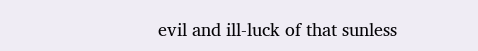evil and ill-luck of that sunless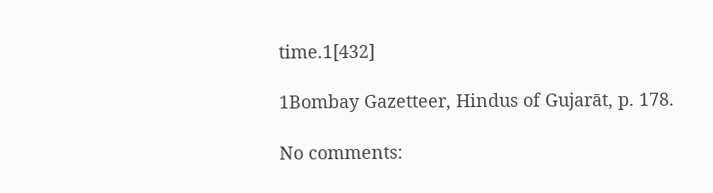time.1[432]

1Bombay Gazetteer, Hindus of Gujarāt, p. 178.

No comments: